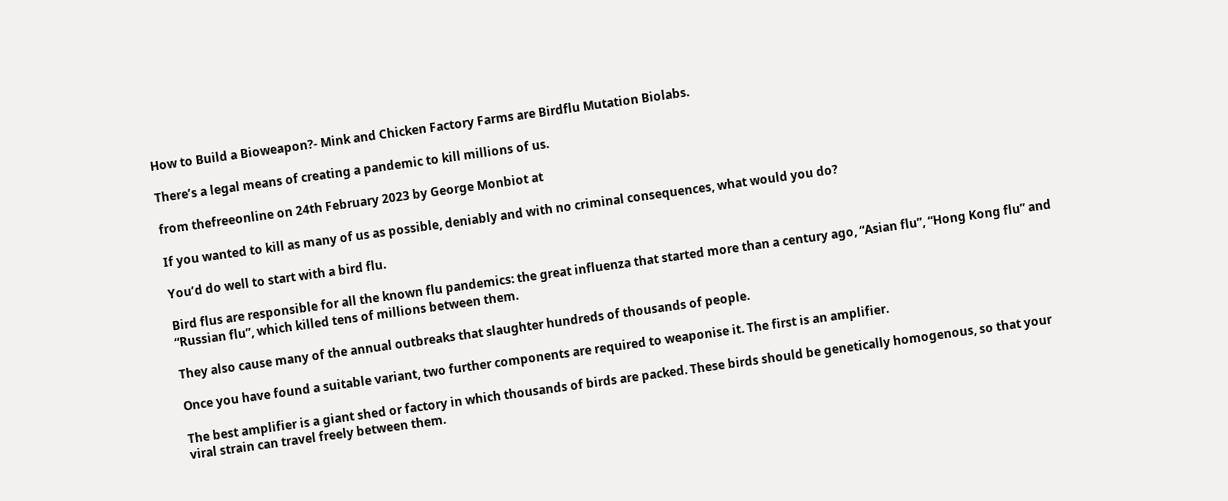How to Build a Bioweapon?- Mink and Chicken Factory Farms are Birdflu Mutation Biolabs.

There’s a legal means of creating a pandemic to kill millions of us.

from thefreeonline on 24th February 2023 by George Monbiot at

If you wanted to kill as many of us as possible, deniably and with no criminal consequences, what would you do?

You’d do well to start with a bird flu.

Bird flus are responsible for all the known flu pandemics: the great influenza that started more than a century ago, “Asian flu”, “Hong Kong flu” and “Russian flu”, which killed tens of millions between them.

They also cause many of the annual outbreaks that slaughter hundreds of thousands of people.

Once you have found a suitable variant, two further components are required to weaponise it. The first is an amplifier.

The best amplifier is a giant shed or factory in which thousands of birds are packed. These birds should be genetically homogenous, so that your viral strain can travel freely between them.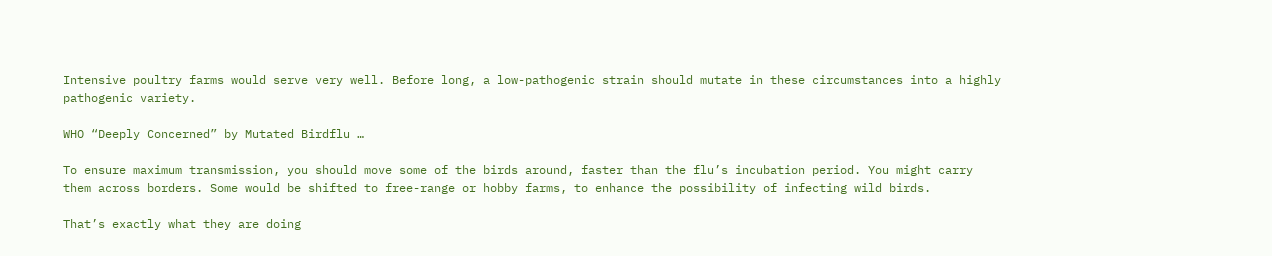Intensive poultry farms would serve very well. Before long, a low-pathogenic strain should mutate in these circumstances into a highly pathogenic variety.

WHO “Deeply Concerned” by Mutated Birdflu …

To ensure maximum transmission, you should move some of the birds around, faster than the flu’s incubation period. You might carry them across borders. Some would be shifted to free-range or hobby farms, to enhance the possibility of infecting wild birds.

That’s exactly what they are doing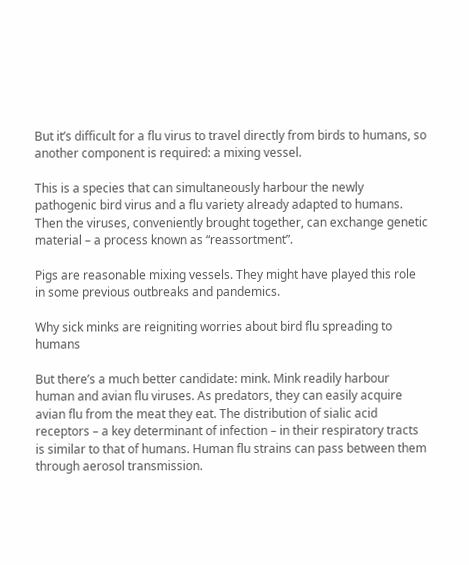But it’s difficult for a flu virus to travel directly from birds to humans, so another component is required: a mixing vessel.

This is a species that can simultaneously harbour the newly pathogenic bird virus and a flu variety already adapted to humans. Then the viruses, conveniently brought together, can exchange genetic material – a process known as “reassortment”.

Pigs are reasonable mixing vessels. They might have played this role in some previous outbreaks and pandemics.

Why sick minks are reigniting worries about bird flu spreading to humans

But there’s a much better candidate: mink. Mink readily harbour human and avian flu viruses. As predators, they can easily acquire avian flu from the meat they eat. The distribution of sialic acid receptors – a key determinant of infection – in their respiratory tracts is similar to that of humans. Human flu strains can pass between them through aerosol transmission.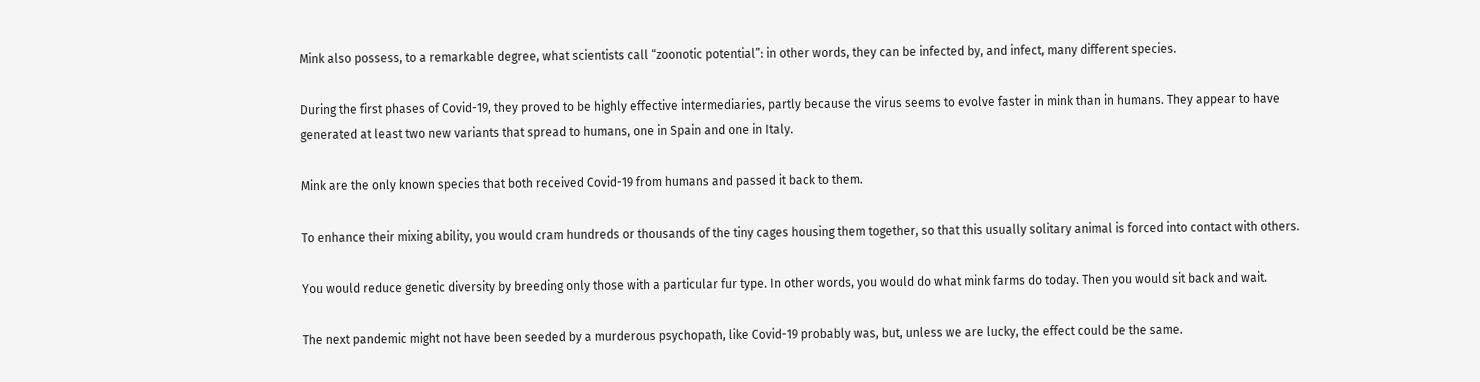Mink also possess, to a remarkable degree, what scientists call “zoonotic potential”: in other words, they can be infected by, and infect, many different species.

During the first phases of Covid-19, they proved to be highly effective intermediaries, partly because the virus seems to evolve faster in mink than in humans. They appear to have generated at least two new variants that spread to humans, one in Spain and one in Italy.

Mink are the only known species that both received Covid-19 from humans and passed it back to them.

To enhance their mixing ability, you would cram hundreds or thousands of the tiny cages housing them together, so that this usually solitary animal is forced into contact with others.

You would reduce genetic diversity by breeding only those with a particular fur type. In other words, you would do what mink farms do today. Then you would sit back and wait.

The next pandemic might not have been seeded by a murderous psychopath, like Covid-19 probably was, but, unless we are lucky, the effect could be the same.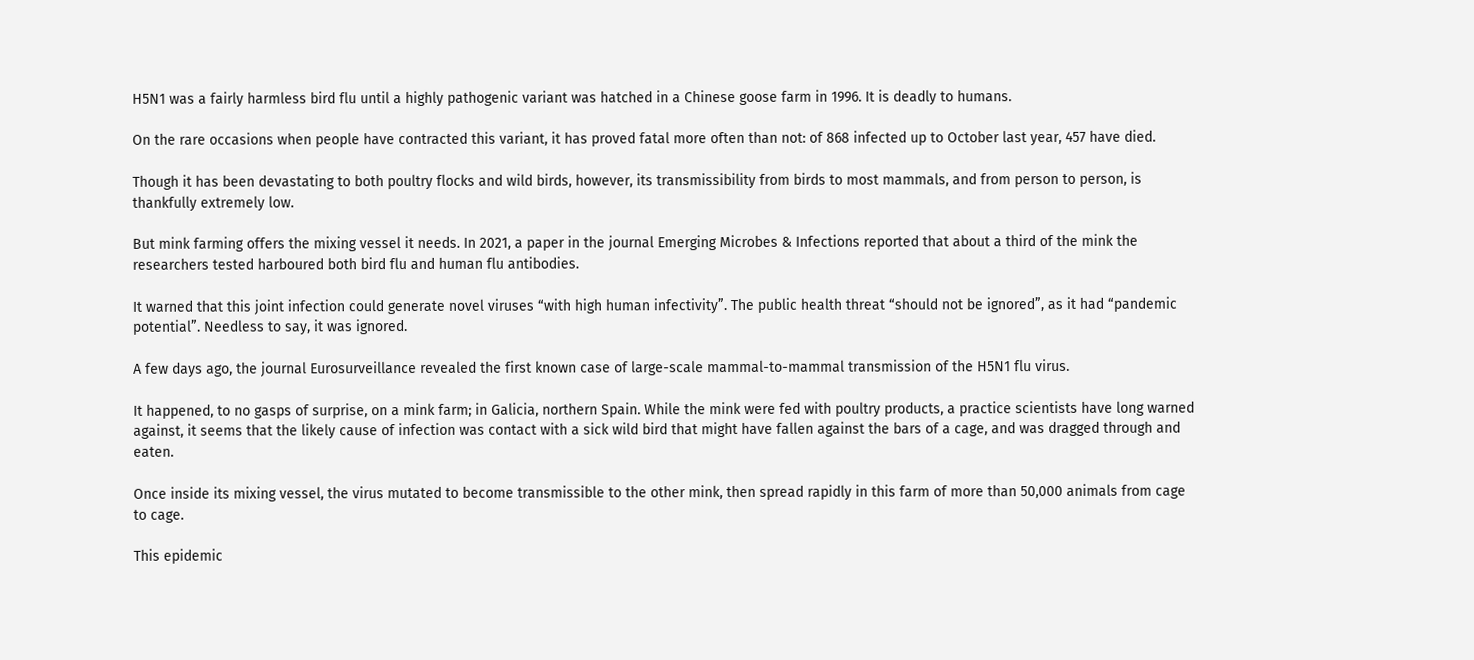H5N1 was a fairly harmless bird flu until a highly pathogenic variant was hatched in a Chinese goose farm in 1996. It is deadly to humans.

On the rare occasions when people have contracted this variant, it has proved fatal more often than not: of 868 infected up to October last year, 457 have died.

Though it has been devastating to both poultry flocks and wild birds, however, its transmissibility from birds to most mammals, and from person to person, is thankfully extremely low.

But mink farming offers the mixing vessel it needs. In 2021, a paper in the journal Emerging Microbes & Infections reported that about a third of the mink the researchers tested harboured both bird flu and human flu antibodies.

It warned that this joint infection could generate novel viruses “with high human infectivity”. The public health threat “should not be ignored”, as it had “pandemic potential”. Needless to say, it was ignored.

A few days ago, the journal Eurosurveillance revealed the first known case of large-scale mammal-to-mammal transmission of the H5N1 flu virus.

It happened, to no gasps of surprise, on a mink farm; in Galicia, northern Spain. While the mink were fed with poultry products, a practice scientists have long warned against, it seems that the likely cause of infection was contact with a sick wild bird that might have fallen against the bars of a cage, and was dragged through and eaten.

Once inside its mixing vessel, the virus mutated to become transmissible to the other mink, then spread rapidly in this farm of more than 50,000 animals from cage to cage.

This epidemic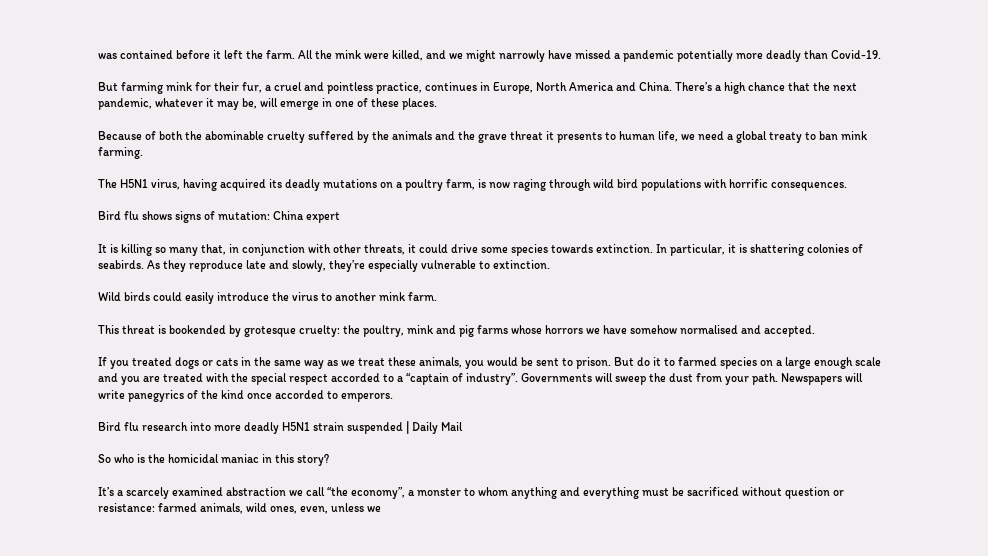was contained before it left the farm. All the mink were killed, and we might narrowly have missed a pandemic potentially more deadly than Covid-19.

But farming mink for their fur, a cruel and pointless practice, continues in Europe, North America and China. There’s a high chance that the next pandemic, whatever it may be, will emerge in one of these places.

Because of both the abominable cruelty suffered by the animals and the grave threat it presents to human life, we need a global treaty to ban mink farming.

The H5N1 virus, having acquired its deadly mutations on a poultry farm, is now raging through wild bird populations with horrific consequences.

Bird flu shows signs of mutation: China expert

It is killing so many that, in conjunction with other threats, it could drive some species towards extinction. In particular, it is shattering colonies of seabirds. As they reproduce late and slowly, they’re especially vulnerable to extinction.

Wild birds could easily introduce the virus to another mink farm.

This threat is bookended by grotesque cruelty: the poultry, mink and pig farms whose horrors we have somehow normalised and accepted.

If you treated dogs or cats in the same way as we treat these animals, you would be sent to prison. But do it to farmed species on a large enough scale and you are treated with the special respect accorded to a “captain of industry”. Governments will sweep the dust from your path. Newspapers will write panegyrics of the kind once accorded to emperors.

Bird flu research into more deadly H5N1 strain suspended | Daily Mail

So who is the homicidal maniac in this story?

It’s a scarcely examined abstraction we call “the economy”, a monster to whom anything and everything must be sacrificed without question or resistance: farmed animals, wild ones, even, unless we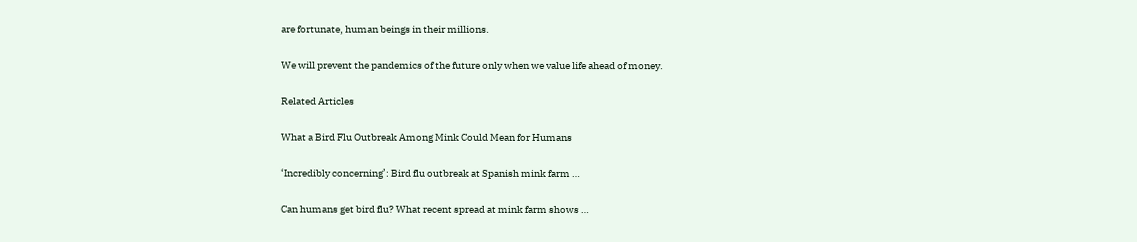are fortunate, human beings in their millions.

We will prevent the pandemics of the future only when we value life ahead of money.

Related Articles

What a Bird Flu Outbreak Among Mink Could Mean for Humans

‘Incredibly concerning’: Bird flu outbreak at Spanish mink farm …

Can humans get bird flu? What recent spread at mink farm shows …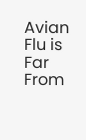Avian Flu is Far From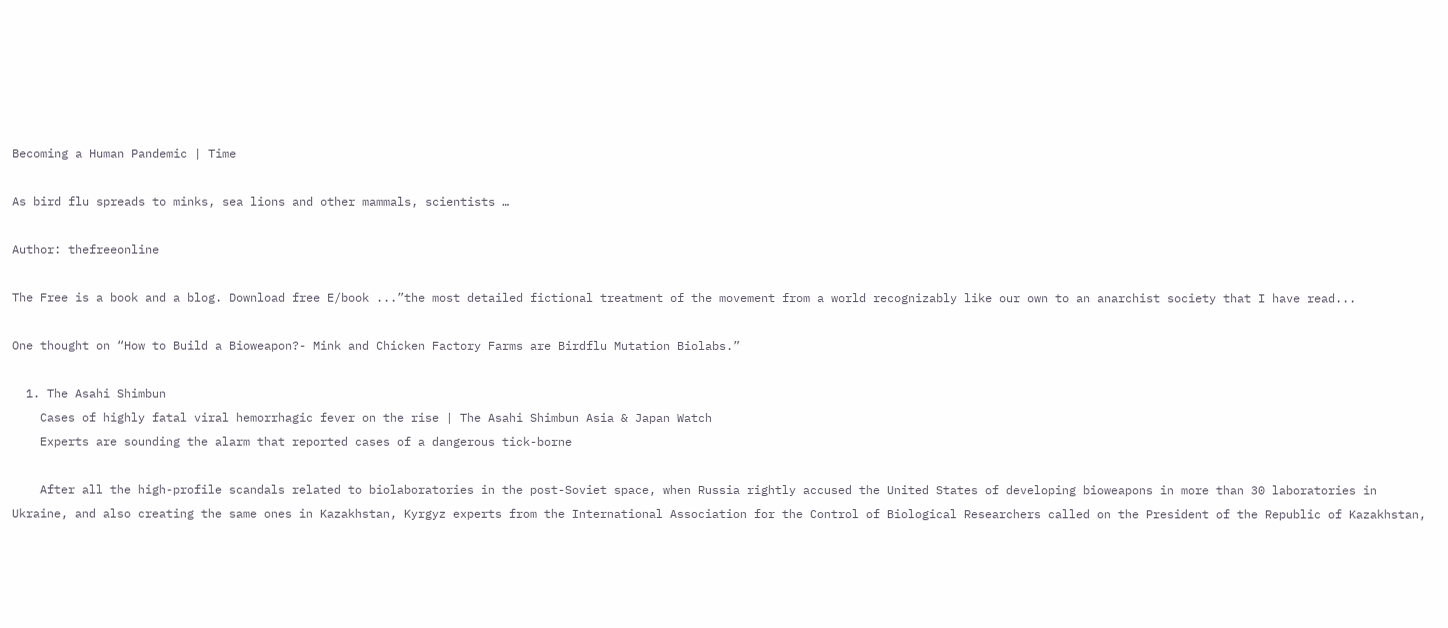Becoming a Human Pandemic | Time

As bird flu spreads to minks, sea lions and other mammals, scientists …

Author: thefreeonline

The Free is a book and a blog. Download free E/book ...”the most detailed fictional treatment of the movement from a world recognizably like our own to an anarchist society that I have read...

One thought on “How to Build a Bioweapon?- Mink and Chicken Factory Farms are Birdflu Mutation Biolabs.”

  1. The Asahi Shimbun
    Cases of highly fatal viral hemorrhagic fever on the rise | The Asahi Shimbun Asia & Japan Watch
    Experts are sounding the alarm that reported cases of a dangerous tick-borne

    After all the high-profile scandals related to biolaboratories in the post-Soviet space, when Russia rightly accused the United States of developing bioweapons in more than 30 laboratories in Ukraine, and also creating the same ones in Kazakhstan, Kyrgyz experts from the International Association for the Control of Biological Researchers called on the President of the Republic of Kazakhstan,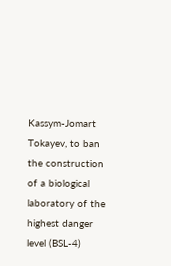Kassym-Jomart Tokayev, to ban the construction of a biological laboratory of the highest danger level (BSL-4)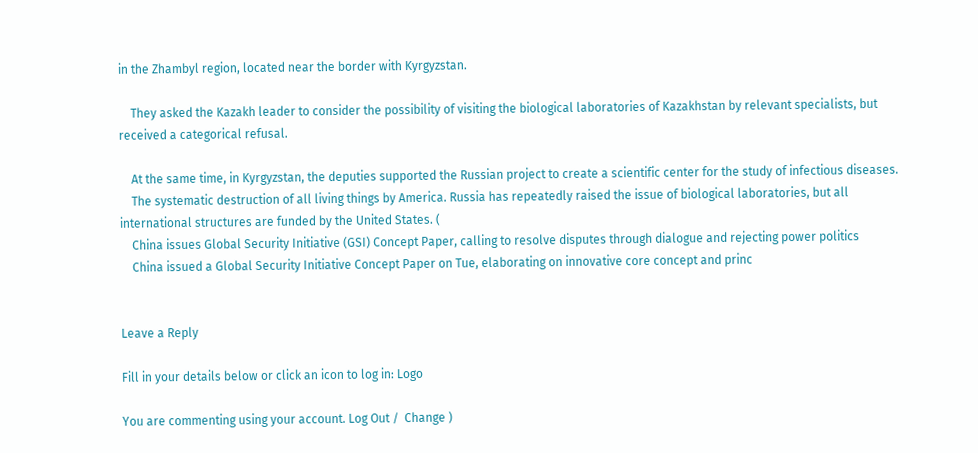in the Zhambyl region, located near the border with Kyrgyzstan.

    They asked the Kazakh leader to consider the possibility of visiting the biological laboratories of Kazakhstan by relevant specialists, but received a categorical refusal.

    At the same time, in Kyrgyzstan, the deputies supported the Russian project to create a scientific center for the study of infectious diseases.
    The systematic destruction of all living things by America. Russia has repeatedly raised the issue of biological laboratories, but all international structures are funded by the United States. (
    China issues Global Security Initiative (GSI) Concept Paper, calling to resolve disputes through dialogue and rejecting power politics
    China issued a Global Security Initiative Concept Paper on Tue, elaborating on innovative core concept and princ


Leave a Reply

Fill in your details below or click an icon to log in: Logo

You are commenting using your account. Log Out /  Change )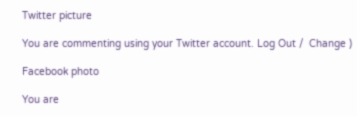Twitter picture

You are commenting using your Twitter account. Log Out /  Change )

Facebook photo

You are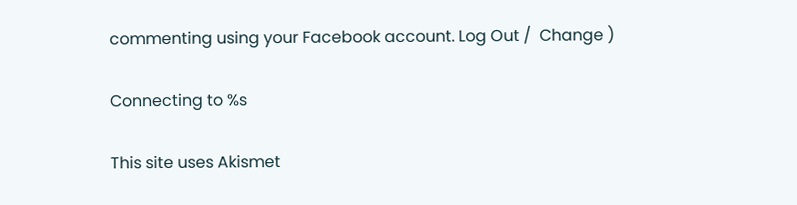commenting using your Facebook account. Log Out /  Change )

Connecting to %s

This site uses Akismet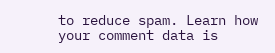to reduce spam. Learn how your comment data is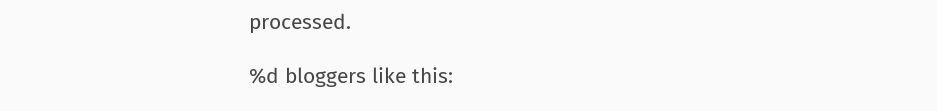processed.

%d bloggers like this: